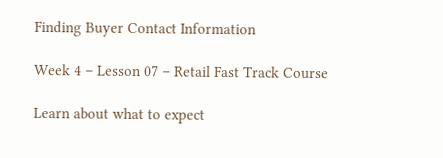Finding Buyer Contact Information

Week 4 – Lesson 07 – Retail Fast Track Course

Learn about what to expect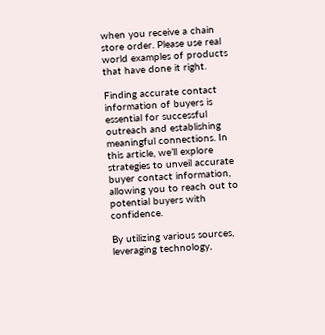when you receive a chain store order. Please use real world examples of products that have done it right.

Finding accurate contact information of buyers is essential for successful outreach and establishing meaningful connections. In this article, we’ll explore strategies to unveil accurate buyer contact information, allowing you to reach out to potential buyers with confidence.

By utilizing various sources, leveraging technology,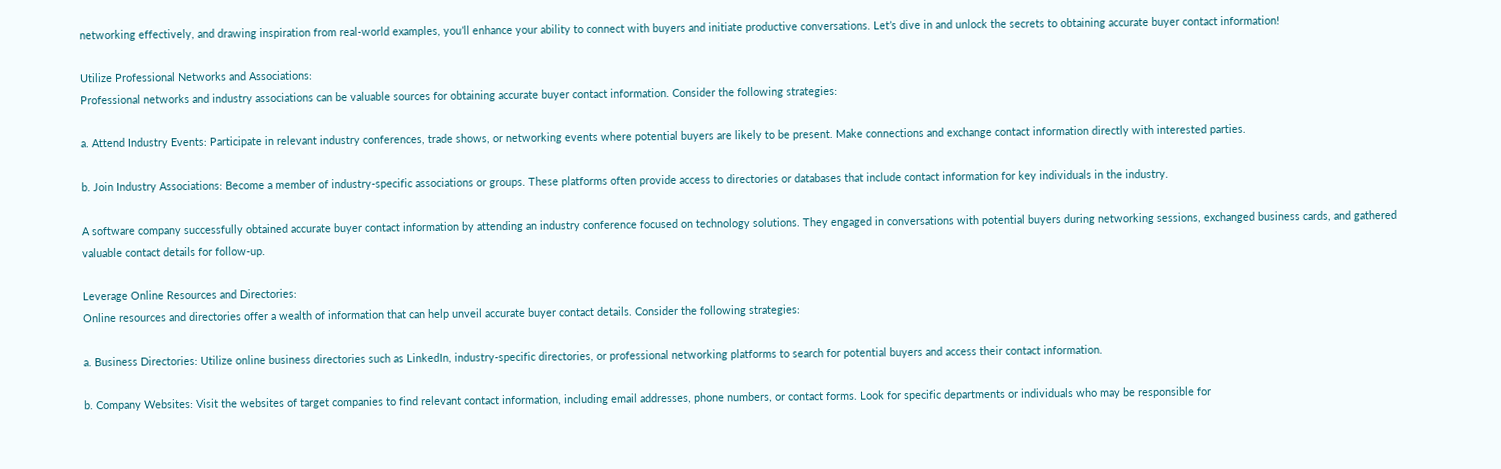networking effectively, and drawing inspiration from real-world examples, you’ll enhance your ability to connect with buyers and initiate productive conversations. Let’s dive in and unlock the secrets to obtaining accurate buyer contact information!

Utilize Professional Networks and Associations:
Professional networks and industry associations can be valuable sources for obtaining accurate buyer contact information. Consider the following strategies:

a. Attend Industry Events: Participate in relevant industry conferences, trade shows, or networking events where potential buyers are likely to be present. Make connections and exchange contact information directly with interested parties.

b. Join Industry Associations: Become a member of industry-specific associations or groups. These platforms often provide access to directories or databases that include contact information for key individuals in the industry.

A software company successfully obtained accurate buyer contact information by attending an industry conference focused on technology solutions. They engaged in conversations with potential buyers during networking sessions, exchanged business cards, and gathered valuable contact details for follow-up.

Leverage Online Resources and Directories:
Online resources and directories offer a wealth of information that can help unveil accurate buyer contact details. Consider the following strategies:

a. Business Directories: Utilize online business directories such as LinkedIn, industry-specific directories, or professional networking platforms to search for potential buyers and access their contact information.

b. Company Websites: Visit the websites of target companies to find relevant contact information, including email addresses, phone numbers, or contact forms. Look for specific departments or individuals who may be responsible for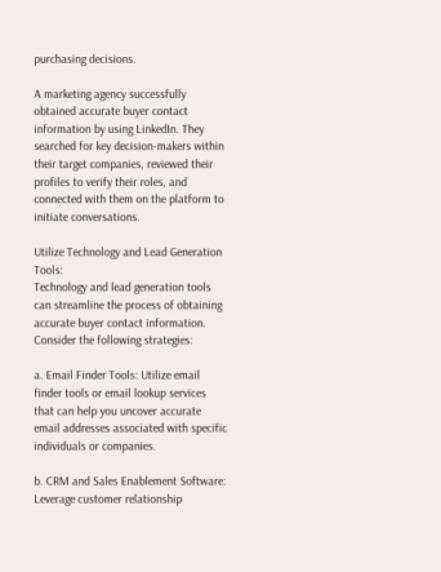purchasing decisions.

A marketing agency successfully obtained accurate buyer contact information by using LinkedIn. They searched for key decision-makers within their target companies, reviewed their profiles to verify their roles, and connected with them on the platform to initiate conversations.

Utilize Technology and Lead Generation Tools:
Technology and lead generation tools can streamline the process of obtaining accurate buyer contact information. Consider the following strategies:

a. Email Finder Tools: Utilize email finder tools or email lookup services that can help you uncover accurate email addresses associated with specific individuals or companies.

b. CRM and Sales Enablement Software: Leverage customer relationship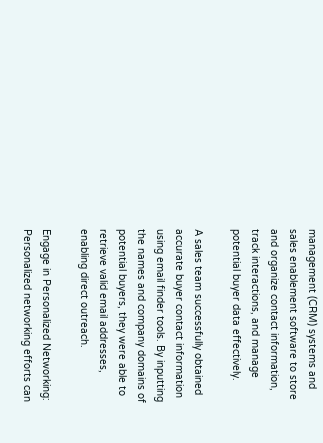management (CRM) systems and sales enablement software to store and organize contact information, track interactions, and manage potential buyer data effectively.

A sales team successfully obtained accurate buyer contact information using email finder tools. By inputting the names and company domains of potential buyers, they were able to retrieve valid email addresses, enabling direct outreach.

Engage in Personalized Networking:
Personalized networking efforts can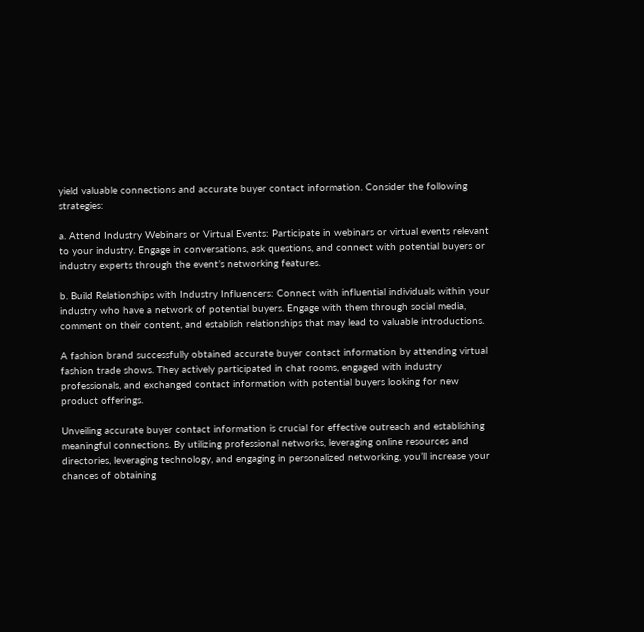yield valuable connections and accurate buyer contact information. Consider the following strategies:

a. Attend Industry Webinars or Virtual Events: Participate in webinars or virtual events relevant to your industry. Engage in conversations, ask questions, and connect with potential buyers or industry experts through the event’s networking features.

b. Build Relationships with Industry Influencers: Connect with influential individuals within your industry who have a network of potential buyers. Engage with them through social media, comment on their content, and establish relationships that may lead to valuable introductions.

A fashion brand successfully obtained accurate buyer contact information by attending virtual fashion trade shows. They actively participated in chat rooms, engaged with industry professionals, and exchanged contact information with potential buyers looking for new product offerings.

Unveiling accurate buyer contact information is crucial for effective outreach and establishing meaningful connections. By utilizing professional networks, leveraging online resources and directories, leveraging technology, and engaging in personalized networking, you’ll increase your chances of obtaining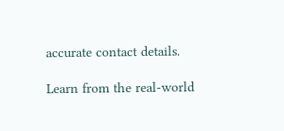accurate contact details.

Learn from the real-world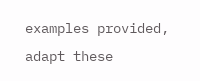examples provided, adapt these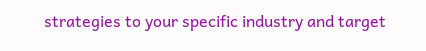strategies to your specific industry and target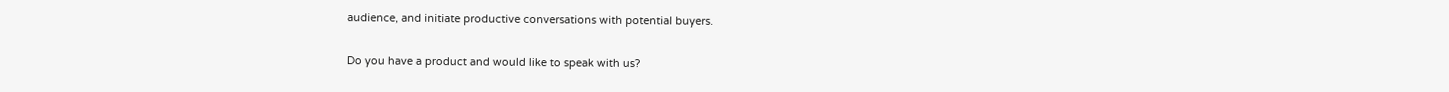audience, and initiate productive conversations with potential buyers.

Do you have a product and would like to speak with us?